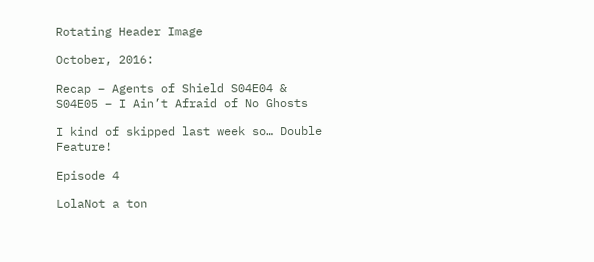Rotating Header Image

October, 2016:

Recap – Agents of Shield S04E04 & S04E05 – I Ain’t Afraid of No Ghosts

I kind of skipped last week so… Double Feature!

Episode 4

LolaNot a ton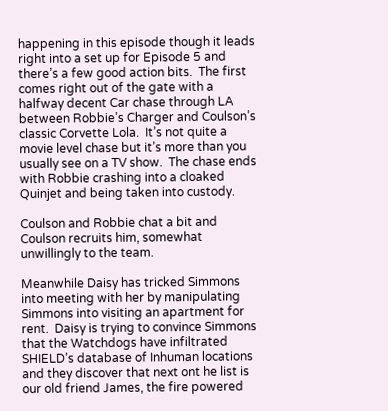happening in this episode though it leads right into a set up for Episode 5 and there’s a few good action bits.  The first comes right out of the gate with a halfway decent Car chase through LA between Robbie’s Charger and Coulson’s classic Corvette Lola.  It’s not quite a movie level chase but it’s more than you usually see on a TV show.  The chase ends with Robbie crashing into a cloaked Quinjet and being taken into custody.

Coulson and Robbie chat a bit and Coulson recruits him, somewhat unwillingly to the team.

Meanwhile Daisy has tricked Simmons into meeting with her by manipulating Simmons into visiting an apartment for rent.  Daisy is trying to convince Simmons that the Watchdogs have infiltrated SHIELD’s database of Inhuman locations and they discover that next ont he list is our old friend James, the fire powered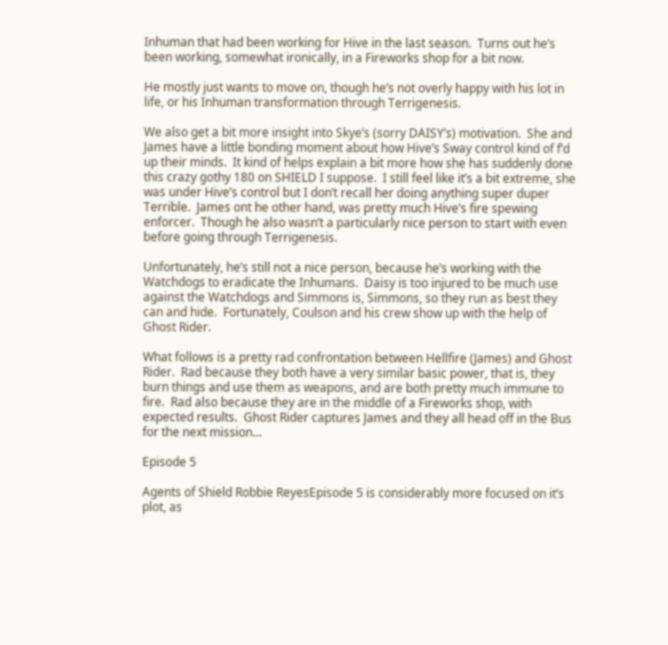Inhuman that had been working for Hive in the last season.  Turns out he’s been working, somewhat ironically, in a Fireworks shop for a bit now.

He mostly just wants to move on, though he’s not overly happy with his lot in life, or his Inhuman transformation through Terrigenesis.

We also get a bit more insight into Skye’s (sorry DAISY’s) motivation.  She and James have a little bonding moment about how Hive’s Sway control kind of f’d up their minds.  It kind of helps explain a bit more how she has suddenly done this crazy gothy 180 on SHIELD I suppose.  I still feel like it’s a bit extreme, she was under Hive’s control but I don’t recall her doing anything super duper Terrible.  James ont he other hand, was pretty much Hive’s fire spewing enforcer.  Though he also wasn’t a particularly nice person to start with even before going through Terrigenesis.

Unfortunately, he’s still not a nice person, because he’s working with the Watchdogs to eradicate the Inhumans.  Daisy is too injured to be much use against the Watchdogs and Simmons is, Simmons, so they run as best they can and hide.  Fortunately, Coulson and his crew show up with the help of Ghost Rider.

What follows is a pretty rad confrontation between Hellfire (James) and Ghost Rider.  Rad because they both have a very similar basic power, that is, they burn things and use them as weapons, and are both pretty much immune to fire.  Rad also because they are in the middle of a Fireworks shop, with expected results.  Ghost Rider captures James and they all head off in the Bus for the next mission…

Episode 5

Agents of Shield Robbie ReyesEpisode 5 is considerably more focused on it’s plot, as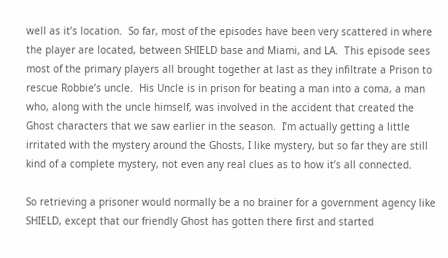well as it’s location.  So far, most of the episodes have been very scattered in where the player are located, between SHIELD base and Miami, and LA.  This episode sees most of the primary players all brought together at last as they infiltrate a Prison to rescue Robbie’s uncle.  His Uncle is in prison for beating a man into a coma, a man who, along with the uncle himself, was involved in the accident that created the Ghost characters that we saw earlier in the season.  I’m actually getting a little irritated with the mystery around the Ghosts, I like mystery, but so far they are still kind of a complete mystery, not even any real clues as to how it’s all connected.

So retrieving a prisoner would normally be a no brainer for a government agency like SHIELD, except that our friendly Ghost has gotten there first and started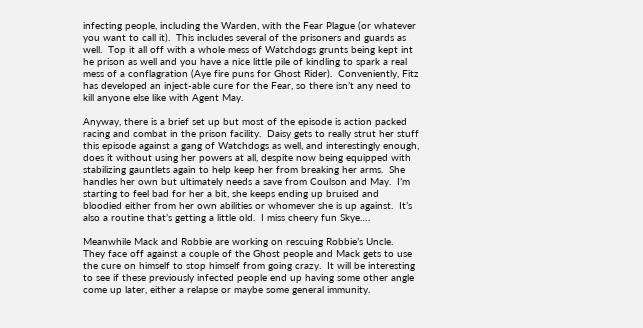infecting people, including the Warden, with the Fear Plague (or whatever you want to call it).  This includes several of the prisoners and guards as well.  Top it all off with a whole mess of Watchdogs grunts being kept int he prison as well and you have a nice little pile of kindling to spark a real mess of a conflagration (Aye fire puns for Ghost Rider).  Conveniently, Fitz has developed an inject-able cure for the Fear, so there isn’t any need to kill anyone else like with Agent May.

Anyway, there is a brief set up but most of the episode is action packed racing and combat in the prison facility.  Daisy gets to really strut her stuff this episode against a gang of Watchdogs as well, and interestingly enough, does it without using her powers at all, despite now being equipped with stabilizing gauntlets again to help keep her from breaking her arms.  She handles her own but ultimately needs a save from Coulson and May.  I’m starting to feel bad for her a bit, she keeps ending up bruised and bloodied either from her own abilities or whomever she is up against.  It’s also a routine that’s getting a little old.  I miss cheery fun Skye….

Meanwhile Mack and Robbie are working on rescuing Robbie’s Uncle.  They face off against a couple of the Ghost people and Mack gets to use the cure on himself to stop himself from going crazy.  It will be interesting to see if these previously infected people end up having some other angle come up later, either a relapse or maybe some general immunity.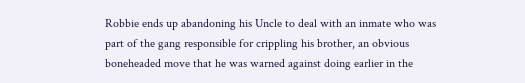Robbie ends up abandoning his Uncle to deal with an inmate who was part of the gang responsible for crippling his brother, an obvious boneheaded move that he was warned against doing earlier in the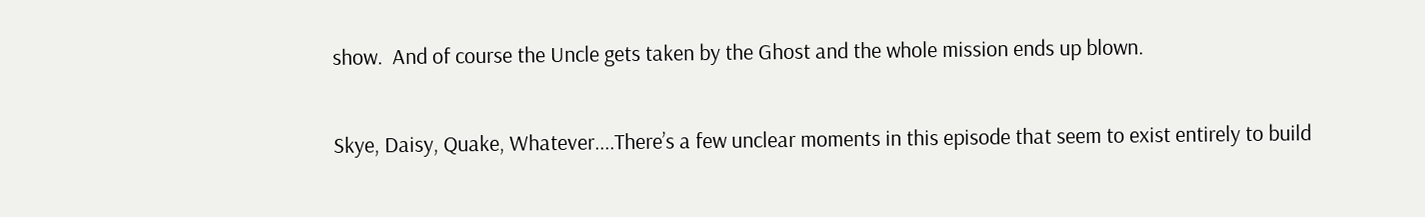show.  And of course the Uncle gets taken by the Ghost and the whole mission ends up blown.

Skye, Daisy, Quake, Whatever....There’s a few unclear moments in this episode that seem to exist entirely to build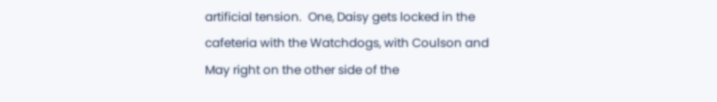artificial tension.  One, Daisy gets locked in the cafeteria with the Watchdogs, with Coulson and May right on the other side of the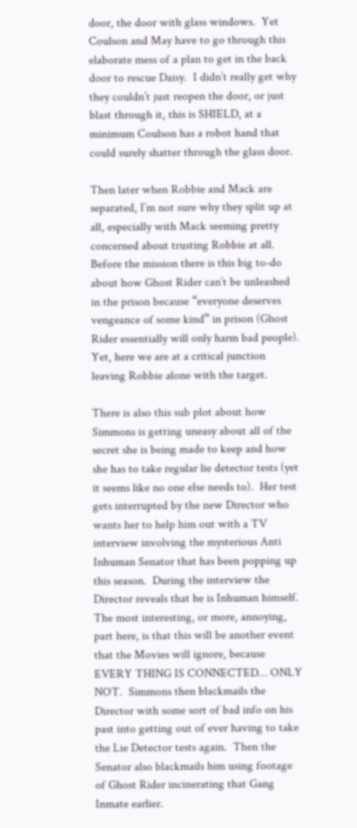door, the door with glass windows.  Yet Coulson and May have to go through this elaborate mess of a plan to get in the back door to rescue Daisy.  I didn’t really get why they couldn’t just reopen the door, or just blast through it, this is SHIELD, at a minimum Coulson has a robot hand that could surely shatter through the glass door.

Then later when Robbie and Mack are separated, I’m not sure why they split up at all, especially with Mack seeming pretty concerned about trusting Robbie at all.  Before the mission there is this big to-do about how Ghost Rider can’t be unleashed in the prison because “everyone deserves vengeance of some kind” in prison (Ghost Rider essentially will only harm bad people).  Yet, here we are at a critical junction leaving Robbie alone with the target.

There is also this sub plot about how Simmons is getting uneasy about all of the secret she is being made to keep and how she has to take regular lie detector tests (yet it seems like no one else needs to).  Her test gets interrupted by the new Director who wants her to help him out with a TV interview involving the mysterious Anti Inhuman Senator that has been popping up this season.  During the interview the Director reveals that he is Inhuman himself.  The most interesting, or more, annoying, part here, is that this will be another event that the Movies will ignore, because EVERY THING IS CONNECTED… ONLY NOT.  Simmons then blackmails the Director with some sort of bad info on his past into getting out of ever having to take the Lie Detector tests again.  Then the Senator also blackmails him using footage of Ghost Rider incinerating that Gang Inmate earlier.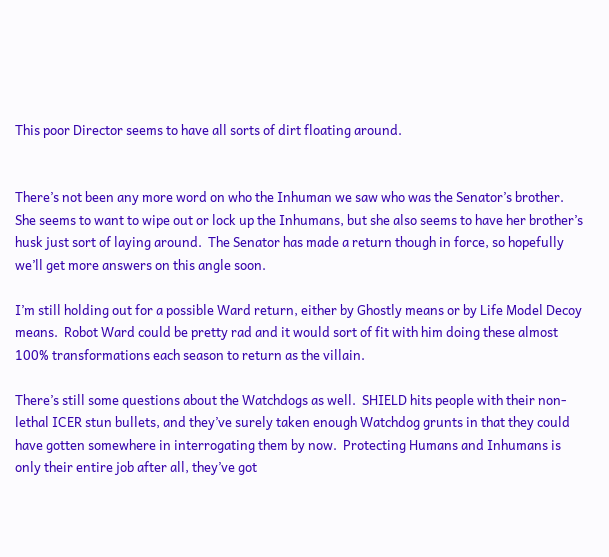This poor Director seems to have all sorts of dirt floating around.


There’s not been any more word on who the Inhuman we saw who was the Senator’s brother.  She seems to want to wipe out or lock up the Inhumans, but she also seems to have her brother’s husk just sort of laying around.  The Senator has made a return though in force, so hopefully we’ll get more answers on this angle soon.

I’m still holding out for a possible Ward return, either by Ghostly means or by Life Model Decoy means.  Robot Ward could be pretty rad and it would sort of fit with him doing these almost 100% transformations each season to return as the villain.

There’s still some questions about the Watchdogs as well.  SHIELD hits people with their non-lethal ICER stun bullets, and they’ve surely taken enough Watchdog grunts in that they could have gotten somewhere in interrogating them by now.  Protecting Humans and Inhumans is only their entire job after all, they’ve got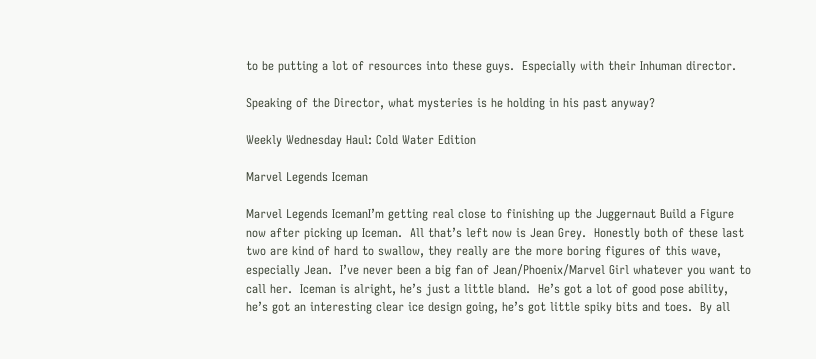to be putting a lot of resources into these guys.  Especially with their Inhuman director.

Speaking of the Director, what mysteries is he holding in his past anyway?

Weekly Wednesday Haul: Cold Water Edition

Marvel Legends Iceman

Marvel Legends IcemanI’m getting real close to finishing up the Juggernaut Build a Figure now after picking up Iceman.  All that’s left now is Jean Grey.  Honestly both of these last two are kind of hard to swallow, they really are the more boring figures of this wave, especially Jean.  I’ve never been a big fan of Jean/Phoenix/Marvel Girl whatever you want to call her.  Iceman is alright, he’s just a little bland.  He’s got a lot of good pose ability, he’s got an interesting clear ice design going, he’s got little spiky bits and toes.  By all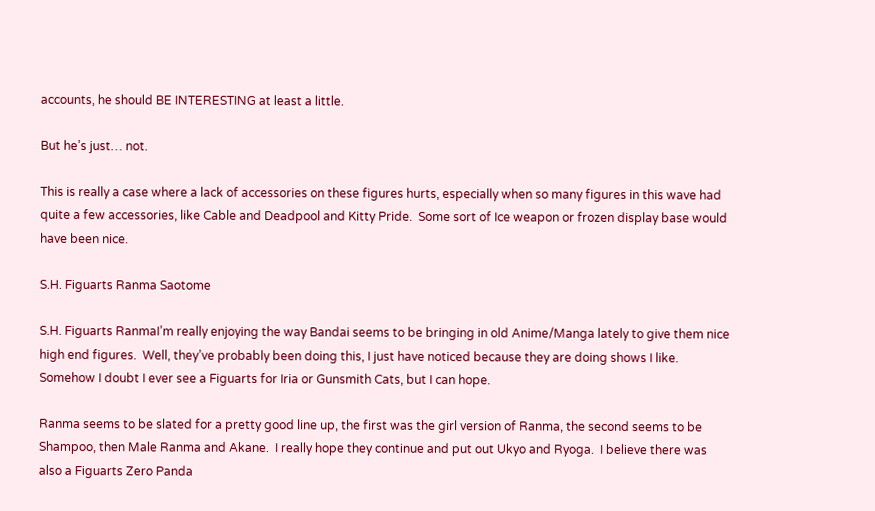accounts, he should BE INTERESTING at least a little.

But he’s just… not.

This is really a case where a lack of accessories on these figures hurts, especially when so many figures in this wave had quite a few accessories, like Cable and Deadpool and Kitty Pride.  Some sort of Ice weapon or frozen display base would have been nice.

S.H. Figuarts Ranma Saotome

S.H. Figuarts RanmaI’m really enjoying the way Bandai seems to be bringing in old Anime/Manga lately to give them nice high end figures.  Well, they’ve probably been doing this, I just have noticed because they are doing shows I like.  Somehow I doubt I ever see a Figuarts for Iria or Gunsmith Cats, but I can hope.

Ranma seems to be slated for a pretty good line up, the first was the girl version of Ranma, the second seems to be Shampoo, then Male Ranma and Akane.  I really hope they continue and put out Ukyo and Ryoga.  I believe there was also a Figuarts Zero Panda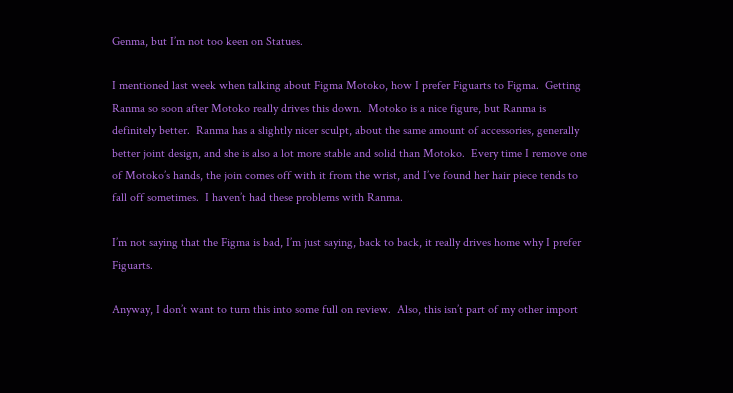Genma, but I’m not too keen on Statues.

I mentioned last week when talking about Figma Motoko, how I prefer Figuarts to Figma.  Getting Ranma so soon after Motoko really drives this down.  Motoko is a nice figure, but Ranma is definitely better.  Ranma has a slightly nicer sculpt, about the same amount of accessories, generally better joint design, and she is also a lot more stable and solid than Motoko.  Every time I remove one of Motoko’s hands, the join comes off with it from the wrist, and I’ve found her hair piece tends to fall off sometimes.  I haven’t had these problems with Ranma.

I’m not saying that the Figma is bad, I’m just saying, back to back, it really drives home why I prefer Figuarts.

Anyway, I don’t want to turn this into some full on review.  Also, this isn’t part of my other import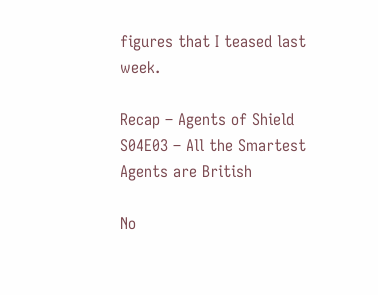figures that I teased last week.

Recap – Agents of Shield S04E03 – All the Smartest Agents are British

No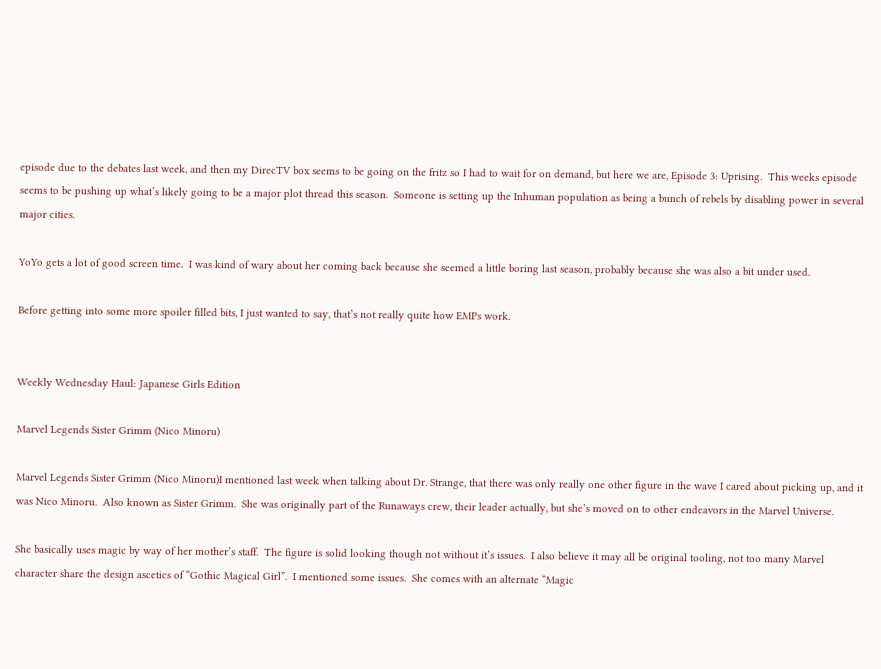episode due to the debates last week, and then my DirecTV box seems to be going on the fritz so I had to wait for on demand, but here we are, Episode 3: Uprising.  This weeks episode seems to be pushing up what’s likely going to be a major plot thread this season.  Someone is setting up the Inhuman population as being a bunch of rebels by disabling power in several major cities.

YoYo gets a lot of good screen time.  I was kind of wary about her coming back because she seemed a little boring last season, probably because she was also a bit under used.

Before getting into some more spoiler filled bits, I just wanted to say, that’s not really quite how EMPs work.


Weekly Wednesday Haul: Japanese Girls Edition

Marvel Legends Sister Grimm (Nico Minoru)

Marvel Legends Sister Grimm (Nico Minoru)I mentioned last week when talking about Dr. Strange, that there was only really one other figure in the wave I cared about picking up, and it was Nico Minoru.  Also known as Sister Grimm.  She was originally part of the Runaways crew, their leader actually, but she’s moved on to other endeavors in the Marvel Universe.

She basically uses magic by way of her mother’s staff.  The figure is solid looking though not without it’s issues.  I also believe it may all be original tooling, not too many Marvel character share the design ascetics of “Gothic Magical Girl”.  I mentioned some issues.  She comes with an alternate “Magic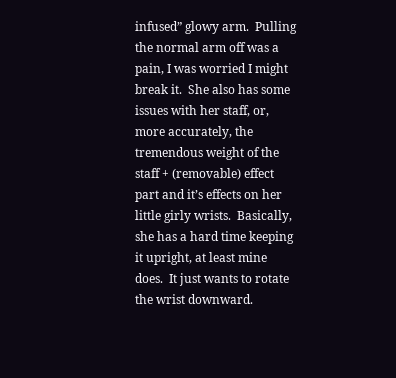infused” glowy arm.  Pulling the normal arm off was a pain, I was worried I might break it.  She also has some issues with her staff, or, more accurately, the tremendous weight of the staff + (removable) effect part and it’s effects on her little girly wrists.  Basically, she has a hard time keeping it upright, at least mine does.  It just wants to rotate the wrist downward.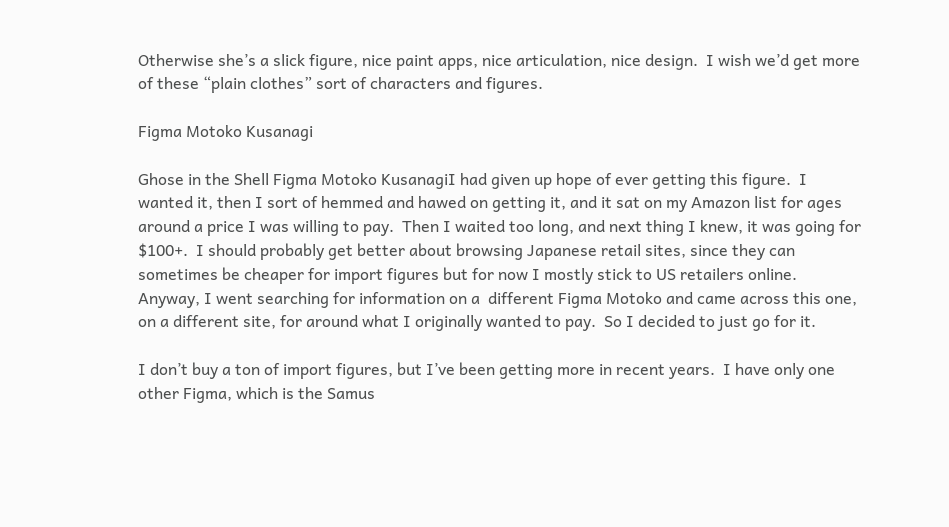Otherwise she’s a slick figure, nice paint apps, nice articulation, nice design.  I wish we’d get more of these “plain clothes” sort of characters and figures.

Figma Motoko Kusanagi

Ghose in the Shell Figma Motoko KusanagiI had given up hope of ever getting this figure.  I wanted it, then I sort of hemmed and hawed on getting it, and it sat on my Amazon list for ages around a price I was willing to pay.  Then I waited too long, and next thing I knew, it was going for $100+.  I should probably get better about browsing Japanese retail sites, since they can sometimes be cheaper for import figures but for now I mostly stick to US retailers online.  Anyway, I went searching for information on a  different Figma Motoko and came across this one, on a different site, for around what I originally wanted to pay.  So I decided to just go for it.

I don’t buy a ton of import figures, but I’ve been getting more in recent years.  I have only one other Figma, which is the Samus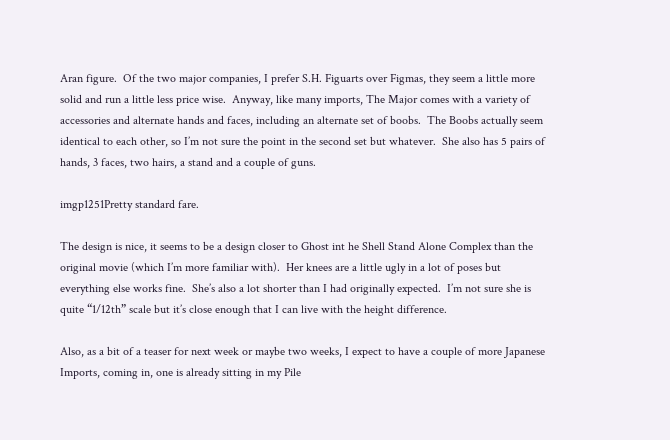Aran figure.  Of the two major companies, I prefer S.H. Figuarts over Figmas, they seem a little more solid and run a little less price wise.  Anyway, like many imports, The Major comes with a variety of accessories and alternate hands and faces, including an alternate set of boobs.  The Boobs actually seem identical to each other, so I’m not sure the point in the second set but whatever.  She also has 5 pairs of hands, 3 faces, two hairs, a stand and a couple of guns.

imgp1251Pretty standard fare.

The design is nice, it seems to be a design closer to Ghost int he Shell Stand Alone Complex than the original movie (which I’m more familiar with).  Her knees are a little ugly in a lot of poses but everything else works fine.  She’s also a lot shorter than I had originally expected.  I’m not sure she is quite “1/12th” scale but it’s close enough that I can live with the height difference.

Also, as a bit of a teaser for next week or maybe two weeks, I expect to have a couple of more Japanese Imports, coming in, one is already sitting in my Pile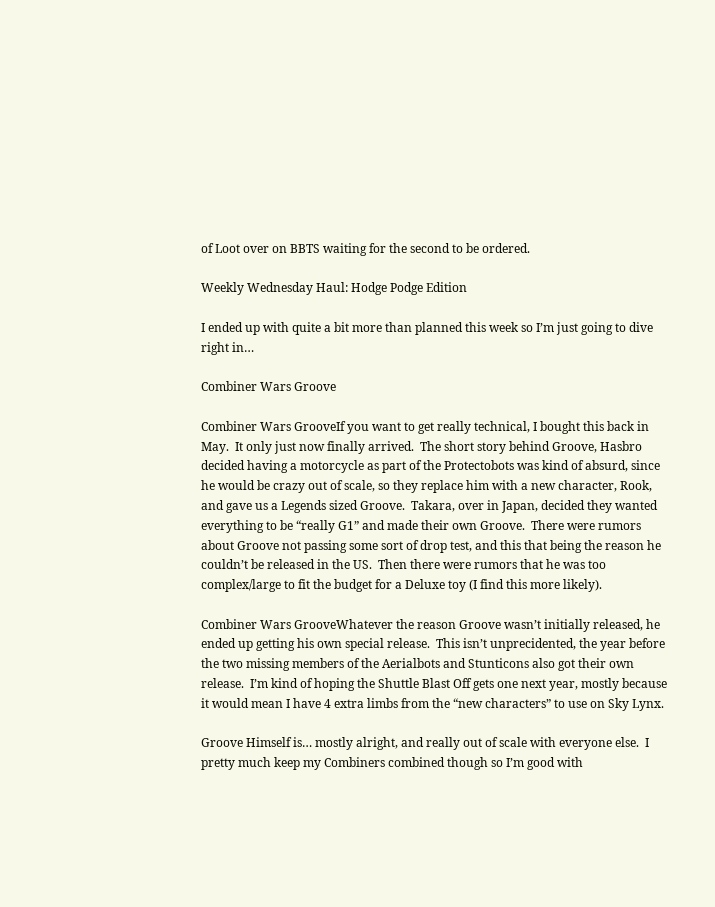of Loot over on BBTS waiting for the second to be ordered.

Weekly Wednesday Haul: Hodge Podge Edition

I ended up with quite a bit more than planned this week so I’m just going to dive right in…

Combiner Wars Groove

Combiner Wars GrooveIf you want to get really technical, I bought this back in May.  It only just now finally arrived.  The short story behind Groove, Hasbro decided having a motorcycle as part of the Protectobots was kind of absurd, since he would be crazy out of scale, so they replace him with a new character, Rook, and gave us a Legends sized Groove.  Takara, over in Japan, decided they wanted everything to be “really G1” and made their own Groove.  There were rumors about Groove not passing some sort of drop test, and this that being the reason he couldn’t be released in the US.  Then there were rumors that he was too complex/large to fit the budget for a Deluxe toy (I find this more likely).

Combiner Wars GrooveWhatever the reason Groove wasn’t initially released, he ended up getting his own special release.  This isn’t unprecidented, the year before the two missing members of the Aerialbots and Stunticons also got their own release.  I’m kind of hoping the Shuttle Blast Off gets one next year, mostly because it would mean I have 4 extra limbs from the “new characters” to use on Sky Lynx.

Groove Himself is… mostly alright, and really out of scale with everyone else.  I pretty much keep my Combiners combined though so I’m good with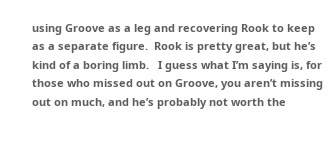using Groove as a leg and recovering Rook to keep as a separate figure.  Rook is pretty great, but he’s kind of a boring limb.   I guess what I’m saying is, for those who missed out on Groove, you aren’t missing out on much, and he’s probably not worth the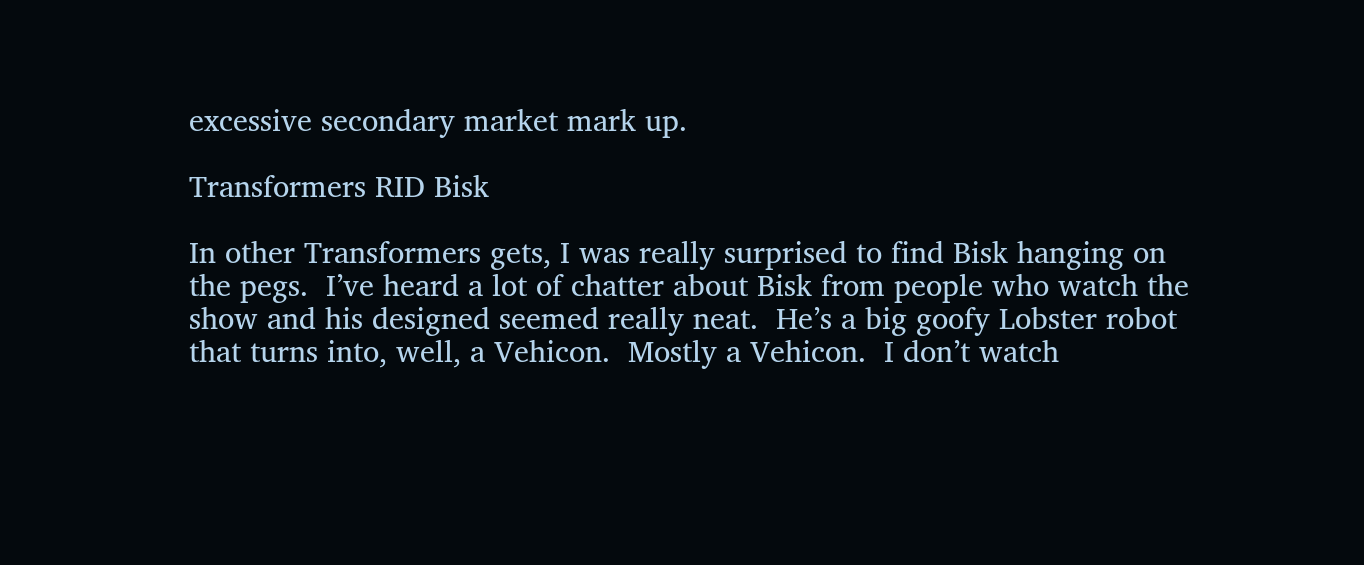excessive secondary market mark up.

Transformers RID Bisk

In other Transformers gets, I was really surprised to find Bisk hanging on the pegs.  I’ve heard a lot of chatter about Bisk from people who watch the show and his designed seemed really neat.  He’s a big goofy Lobster robot that turns into, well, a Vehicon.  Mostly a Vehicon.  I don’t watch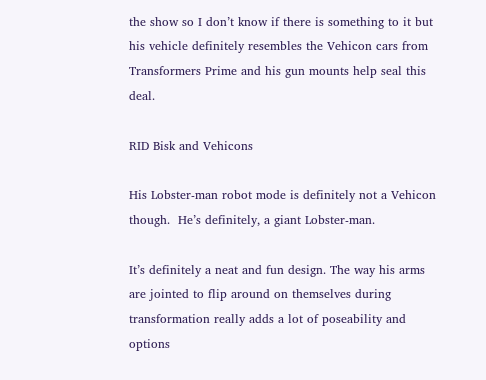the show so I don’t know if there is something to it but his vehicle definitely resembles the Vehicon cars from Transformers Prime and his gun mounts help seal this deal.

RID Bisk and Vehicons

His Lobster-man robot mode is definitely not a Vehicon though.  He’s definitely, a giant Lobster-man.

It’s definitely a neat and fun design. The way his arms are jointed to flip around on themselves during transformation really adds a lot of poseability and options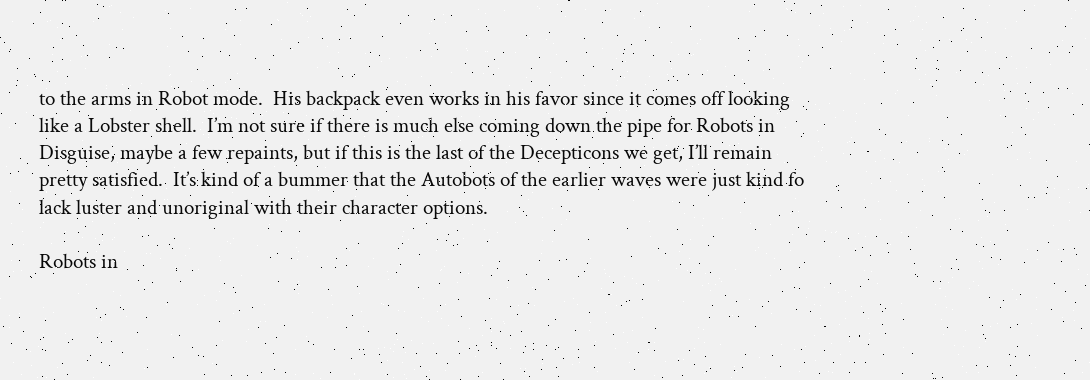to the arms in Robot mode.  His backpack even works in his favor since it comes off looking like a Lobster shell.  I’m not sure if there is much else coming down the pipe for Robots in Disguise, maybe a few repaints, but if this is the last of the Decepticons we get, I’ll remain pretty satisfied.  It’s kind of a bummer that the Autobots of the earlier waves were just kind fo lack luster and unoriginal with their character options.

Robots in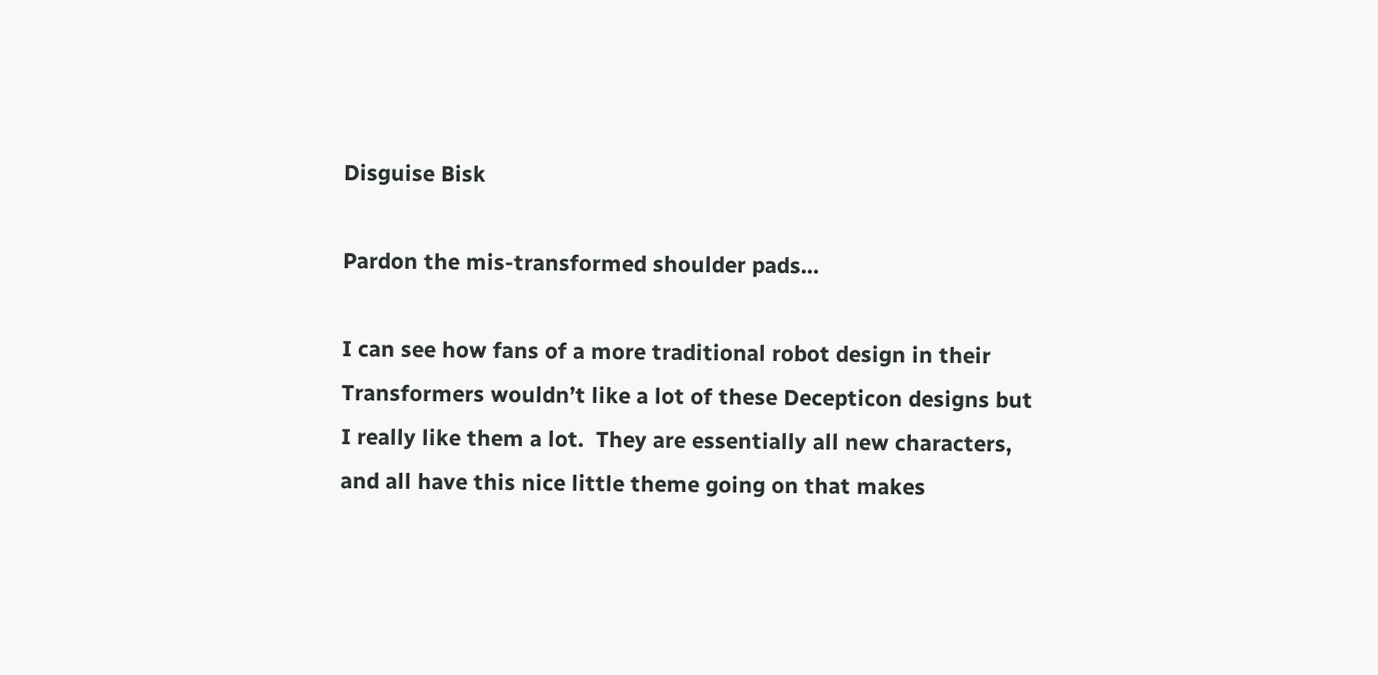Disguise Bisk

Pardon the mis-transformed shoulder pads…

I can see how fans of a more traditional robot design in their Transformers wouldn’t like a lot of these Decepticon designs but I really like them a lot.  They are essentially all new characters, and all have this nice little theme going on that makes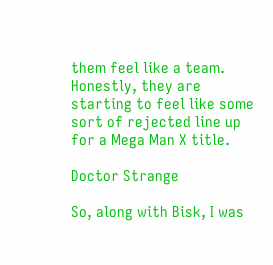them feel like a team.  Honestly, they are starting to feel like some sort of rejected line up for a Mega Man X title.

Doctor Strange

So, along with Bisk, I was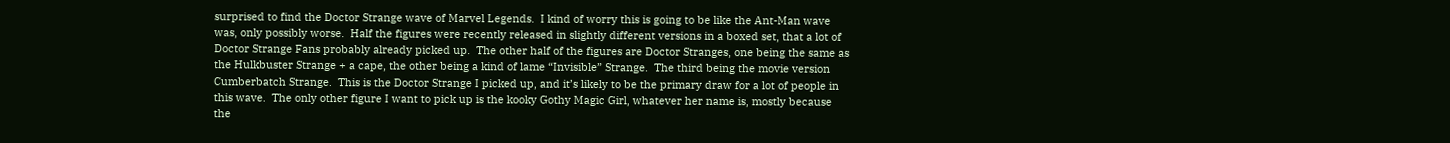surprised to find the Doctor Strange wave of Marvel Legends.  I kind of worry this is going to be like the Ant-Man wave was, only possibly worse.  Half the figures were recently released in slightly different versions in a boxed set, that a lot of Doctor Strange Fans probably already picked up.  The other half of the figures are Doctor Stranges, one being the same as the Hulkbuster Strange + a cape, the other being a kind of lame “Invisible” Strange.  The third being the movie version Cumberbatch Strange.  This is the Doctor Strange I picked up, and it’s likely to be the primary draw for a lot of people in this wave.  The only other figure I want to pick up is the kooky Gothy Magic Girl, whatever her name is, mostly because the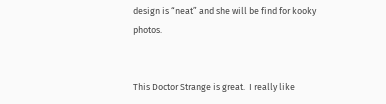design is “neat” and she will be find for kooky photos.


This Doctor Strange is great.  I really like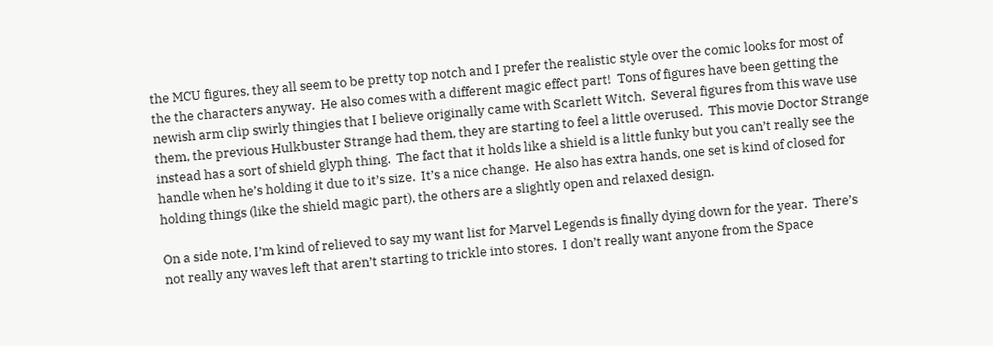the MCU figures, they all seem to be pretty top notch and I prefer the realistic style over the comic looks for most of the the characters anyway.  He also comes with a different magic effect part!  Tons of figures have been getting the newish arm clip swirly thingies that I believe originally came with Scarlett Witch.  Several figures from this wave use them, the previous Hulkbuster Strange had them, they are starting to feel a little overused.  This movie Doctor Strange instead has a sort of shield glyph thing.  The fact that it holds like a shield is a little funky but you can’t really see the handle when he’s holding it due to it’s size.  It’s a nice change.  He also has extra hands, one set is kind of closed for holding things (like the shield magic part), the others are a slightly open and relaxed design.

On a side note, I’m kind of relieved to say my want list for Marvel Legends is finally dying down for the year.  There’s not really any waves left that aren’t starting to trickle into stores.  I don’t really want anyone from the Space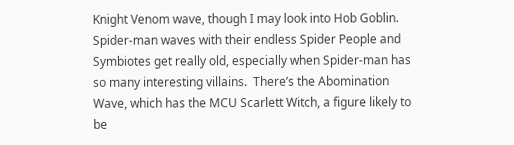Knight Venom wave, though I may look into Hob Goblin.  Spider-man waves with their endless Spider People and Symbiotes get really old, especially when Spider-man has so many interesting villains.  There’s the Abomination Wave, which has the MCU Scarlett Witch, a figure likely to be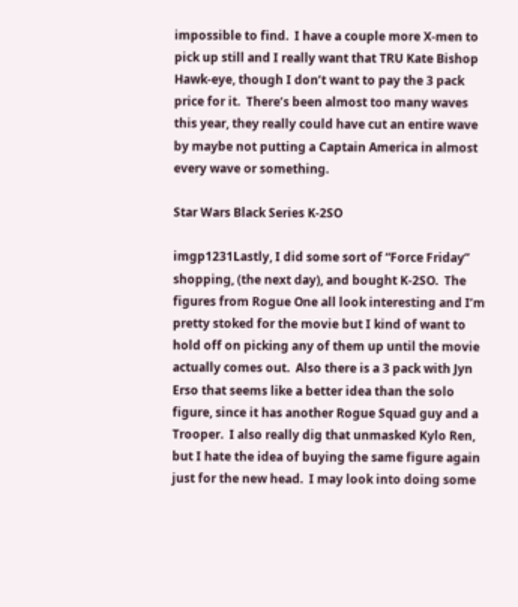impossible to find.  I have a couple more X-men to pick up still and I really want that TRU Kate Bishop Hawk-eye, though I don’t want to pay the 3 pack price for it.  There’s been almost too many waves this year, they really could have cut an entire wave by maybe not putting a Captain America in almost every wave or something.

Star Wars Black Series K-2SO

imgp1231Lastly, I did some sort of “Force Friday” shopping, (the next day), and bought K-2SO.  The figures from Rogue One all look interesting and I’m pretty stoked for the movie but I kind of want to hold off on picking any of them up until the movie actually comes out.  Also there is a 3 pack with Jyn Erso that seems like a better idea than the solo figure, since it has another Rogue Squad guy and a Trooper.  I also really dig that unmasked Kylo Ren, but I hate the idea of buying the same figure again just for the new head.  I may look into doing some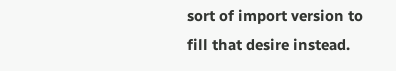sort of import version to fill that desire instead.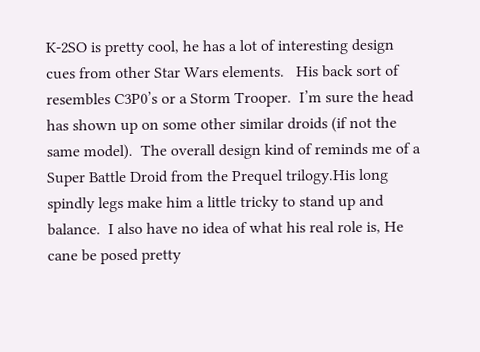K-2SO is pretty cool, he has a lot of interesting design cues from other Star Wars elements.   His back sort of resembles C3P0’s or a Storm Trooper.  I’m sure the head has shown up on some other similar droids (if not the same model).  The overall design kind of reminds me of a Super Battle Droid from the Prequel trilogy.His long spindly legs make him a little tricky to stand up and balance.  I also have no idea of what his real role is, He cane be posed pretty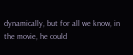dynamically, but for all we know, in the movie, he could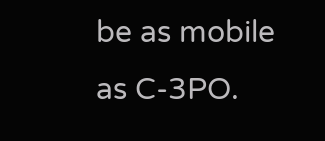be as mobile as C-3PO.